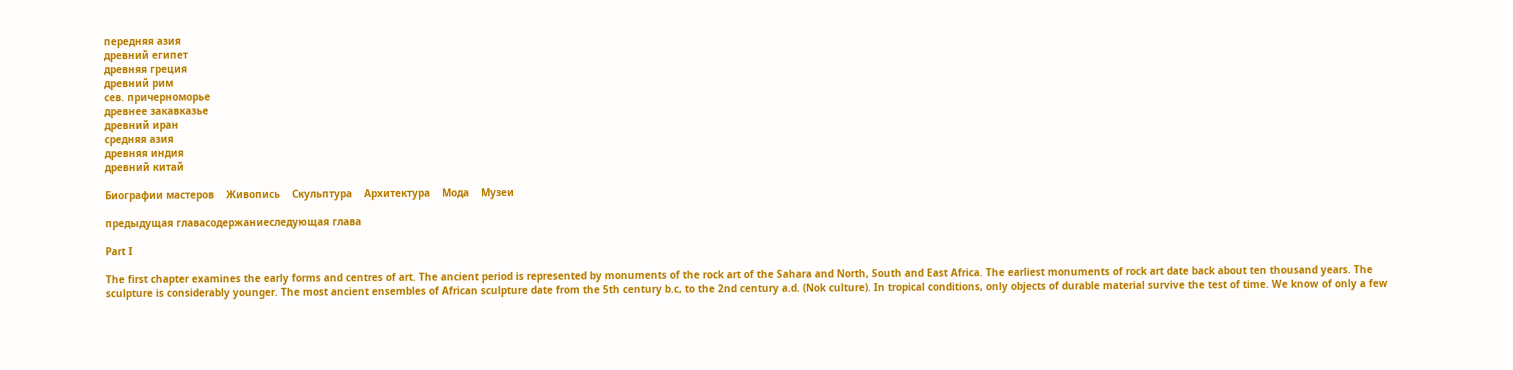передняя азия
древний египет
древняя греция
древний рим
сев. причерноморье
древнее закавказье
древний иран
средняя азия
древняя индия
древний китай

Биографии мастеров    Живопись    Скульптура    Архитектура    Мода    Музеи

предыдущая главасодержаниеследующая глава

Part I

The first chapter examines the early forms and centres of art. The ancient period is represented by monuments of the rock art of the Sahara and North, South and East Africa. The earliest monuments of rock art date back about ten thousand years. The sculpture is considerably younger. The most ancient ensembles of African sculpture date from the 5th century b.c, to the 2nd century a.d. (Nok culture). In tropical conditions, only objects of durable material survive the test of time. We know of only a few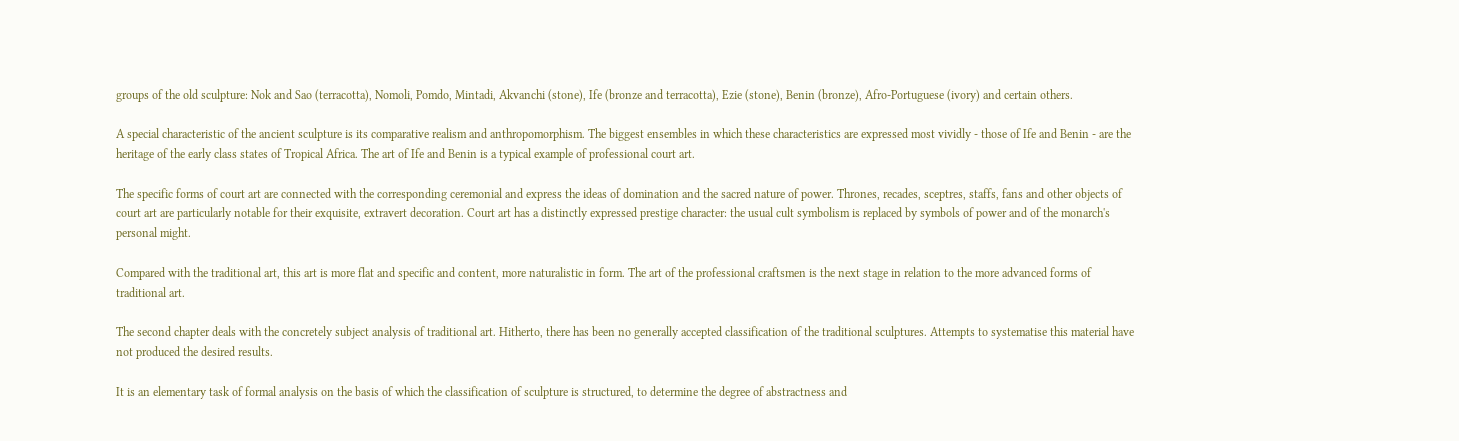groups of the old sculpture: Nok and Sao (terracotta), Nomoli, Pomdo, Mintadi, Akvanchi (stone), Ife (bronze and terracotta), Ezie (stone), Benin (bronze), Afro-Portuguese (ivory) and certain others.

A special characteristic of the ancient sculpture is its comparative realism and anthropomorphism. The biggest ensembles in which these characteristics are expressed most vividly - those of Ife and Benin - are the heritage of the early class states of Tropical Africa. The art of Ife and Benin is a typical example of professional court art.

The specific forms of court art are connected with the corresponding ceremonial and express the ideas of domination and the sacred nature of power. Thrones, recades, sceptres, staffs, fans and other objects of court art are particularly notable for their exquisite, extravert decoration. Court art has a distinctly expressed prestige character: the usual cult symbolism is replaced by symbols of power and of the monarch's personal might.

Compared with the traditional art, this art is more flat and specific and content, more naturalistic in form. The art of the professional craftsmen is the next stage in relation to the more advanced forms of traditional art.

The second chapter deals with the concretely subject analysis of traditional art. Hitherto, there has been no generally accepted classification of the traditional sculptures. Attempts to systematise this material have not produced the desired results.

It is an elementary task of formal analysis on the basis of which the classification of sculpture is structured, to determine the degree of abstractness and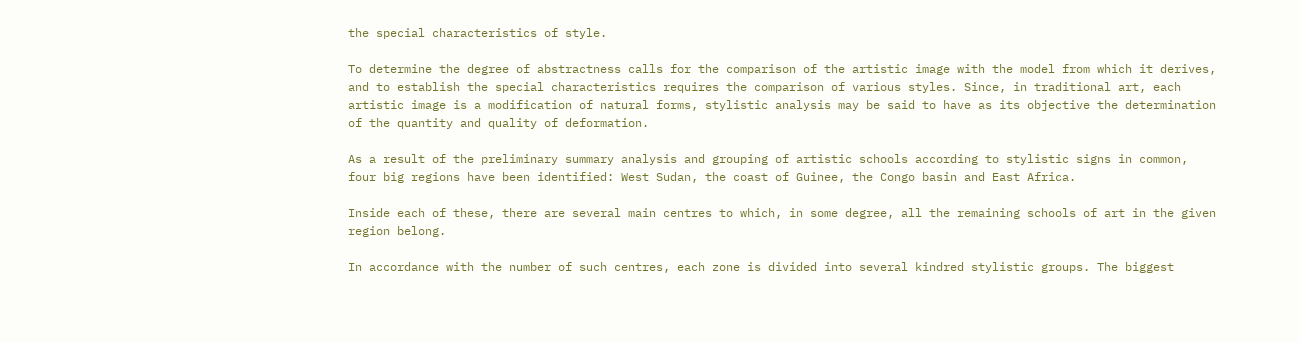the special characteristics of style.

To determine the degree of abstractness calls for the comparison of the artistic image with the model from which it derives, and to establish the special characteristics requires the comparison of various styles. Since, in traditional art, each artistic image is a modification of natural forms, stylistic analysis may be said to have as its objective the determination of the quantity and quality of deformation.

As a result of the preliminary summary analysis and grouping of artistic schools according to stylistic signs in common, four big regions have been identified: West Sudan, the coast of Guinee, the Congo basin and East Africa.

Inside each of these, there are several main centres to which, in some degree, all the remaining schools of art in the given region belong.

In accordance with the number of such centres, each zone is divided into several kindred stylistic groups. The biggest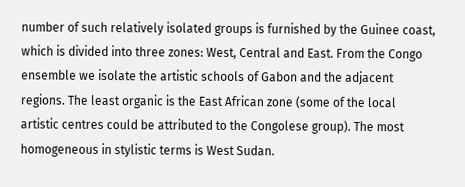number of such relatively isolated groups is furnished by the Guinee coast, which is divided into three zones: West, Central and East. From the Congo ensemble we isolate the artistic schools of Gabon and the adjacent regions. The least organic is the East African zone (some of the local artistic centres could be attributed to the Congolese group). The most homogeneous in stylistic terms is West Sudan.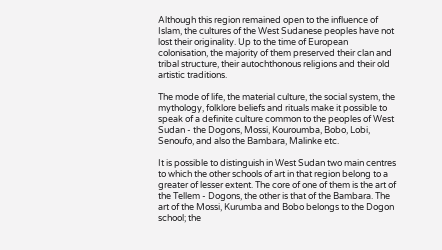Although this region remained open to the influence of Islam, the cultures of the West Sudanese peoples have not lost their originality. Up to the time of European colonisation, the majority of them preserved their clan and tribal structure, their autochthonous religions and their old artistic traditions.

The mode of life, the material culture, the social system, the mythology, folklore beliefs and rituals make it possible to speak of a definite culture common to the peoples of West Sudan - the Dogons, Mossi, Kouroumba, Bobo, Lobi, Senoufo, and also the Bambara, Malinke etc.

It is possible to distinguish in West Sudan two main centres to which the other schools of art in that region belong to a greater of lesser extent. The core of one of them is the art of the Tellem - Dogons, the other is that of the Bambara. The art of the Mossi, Kurumba and Bobo belongs to the Dogon school; the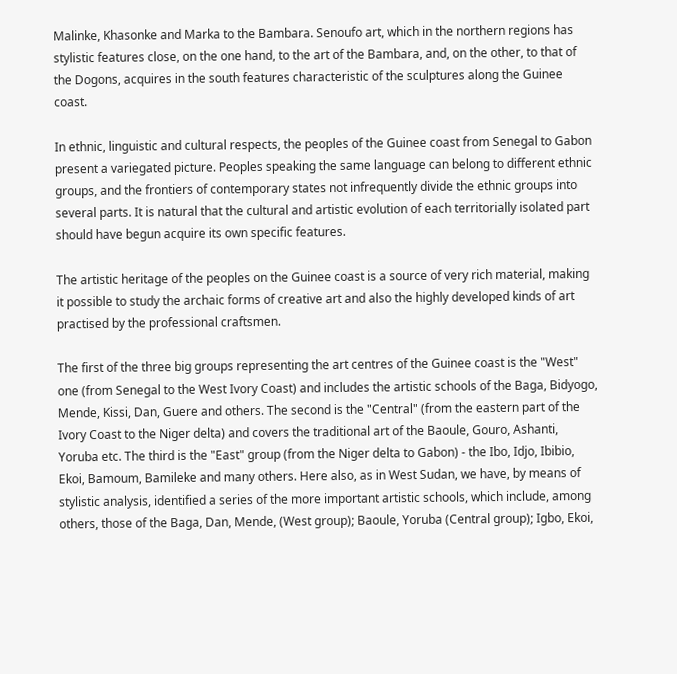Malinke, Khasonke and Marka to the Bambara. Senoufo art, which in the northern regions has stylistic features close, on the one hand, to the art of the Bambara, and, on the other, to that of the Dogons, acquires in the south features characteristic of the sculptures along the Guinee coast.

In ethnic, linguistic and cultural respects, the peoples of the Guinee coast from Senegal to Gabon present a variegated picture. Peoples speaking the same language can belong to different ethnic groups, and the frontiers of contemporary states not infrequently divide the ethnic groups into several parts. It is natural that the cultural and artistic evolution of each territorially isolated part should have begun acquire its own specific features.

The artistic heritage of the peoples on the Guinee coast is a source of very rich material, making it possible to study the archaic forms of creative art and also the highly developed kinds of art practised by the professional craftsmen.

The first of the three big groups representing the art centres of the Guinee coast is the "West" one (from Senegal to the West Ivory Coast) and includes the artistic schools of the Baga, Bidyogo, Mende, Kissi, Dan, Guere and others. The second is the "Central" (from the eastern part of the Ivory Coast to the Niger delta) and covers the traditional art of the Baoule, Gouro, Ashanti, Yoruba etc. The third is the "East" group (from the Niger delta to Gabon) - the Ibo, Idjo, Ibibio, Ekoi, Bamoum, Bamileke and many others. Here also, as in West Sudan, we have, by means of stylistic analysis, identified a series of the more important artistic schools, which include, among others, those of the Baga, Dan, Mende, (West group); Baoule, Yoruba (Central group); Igbo, Ekoi,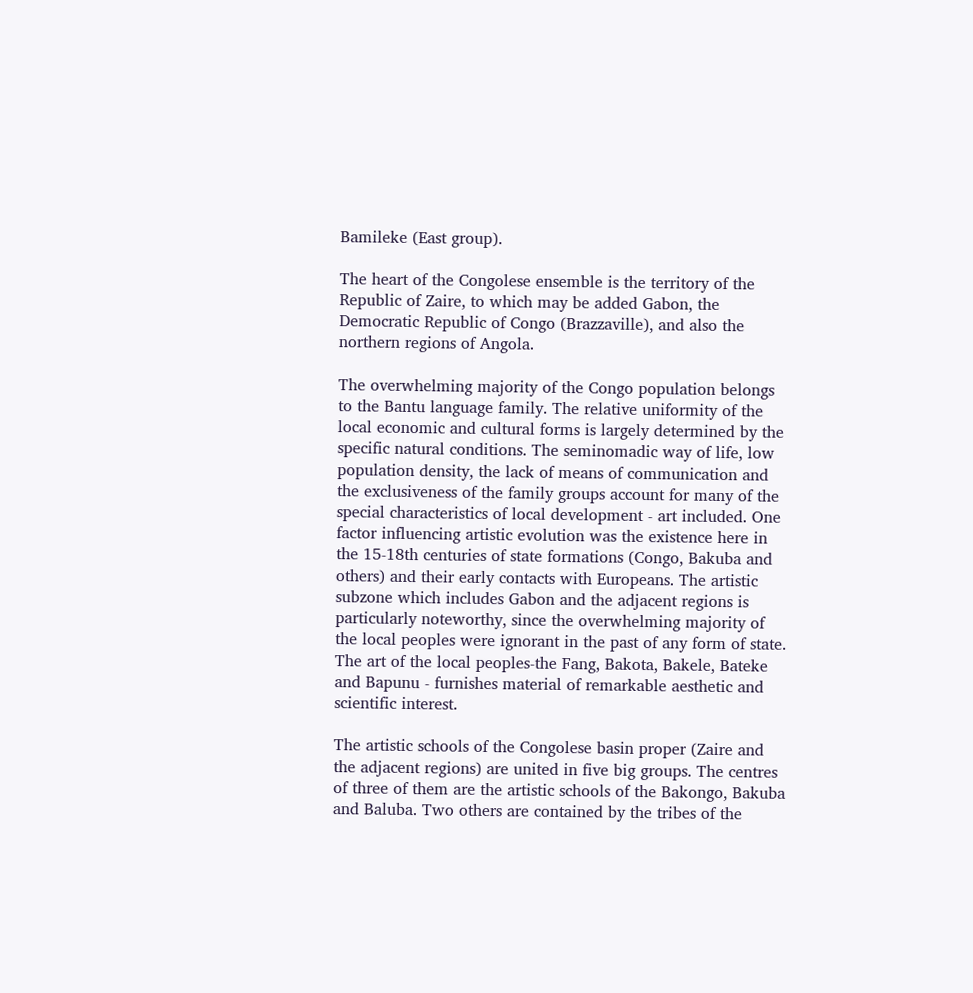Bamileke (East group).

The heart of the Congolese ensemble is the territory of the Republic of Zaire, to which may be added Gabon, the Democratic Republic of Congo (Brazzaville), and also the northern regions of Angola.

The overwhelming majority of the Congo population belongs to the Bantu language family. The relative uniformity of the local economic and cultural forms is largely determined by the specific natural conditions. The seminomadic way of life, low population density, the lack of means of communication and the exclusiveness of the family groups account for many of the special characteristics of local development - art included. One factor influencing artistic evolution was the existence here in the 15-18th centuries of state formations (Congo, Bakuba and others) and their early contacts with Europeans. The artistic subzone which includes Gabon and the adjacent regions is particularly noteworthy, since the overwhelming majority of the local peoples were ignorant in the past of any form of state. The art of the local peoples-the Fang, Bakota, Bakele, Bateke and Bapunu - furnishes material of remarkable aesthetic and scientific interest.

The artistic schools of the Congolese basin proper (Zaire and the adjacent regions) are united in five big groups. The centres of three of them are the artistic schools of the Bakongo, Bakuba and Baluba. Two others are contained by the tribes of the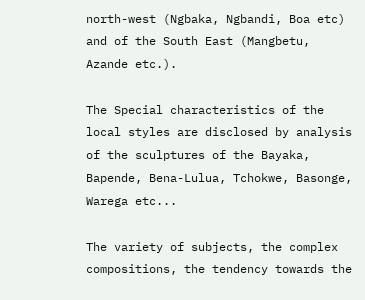north-west (Ngbaka, Ngbandi, Boa etc) and of the South East (Mangbetu, Azande etc.).

The Special characteristics of the local styles are disclosed by analysis of the sculptures of the Bayaka, Bapende, Bena-Lulua, Tchokwe, Basonge, Warega etc...

The variety of subjects, the complex compositions, the tendency towards the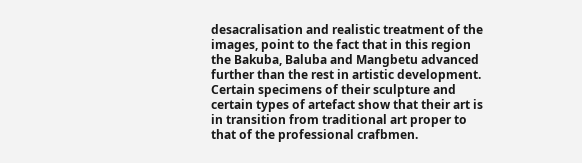desacralisation and realistic treatment of the images, point to the fact that in this region the Bakuba, Baluba and Mangbetu advanced further than the rest in artistic development. Certain specimens of their sculpture and certain types of artefact show that their art is in transition from traditional art proper to that of the professional crafbmen.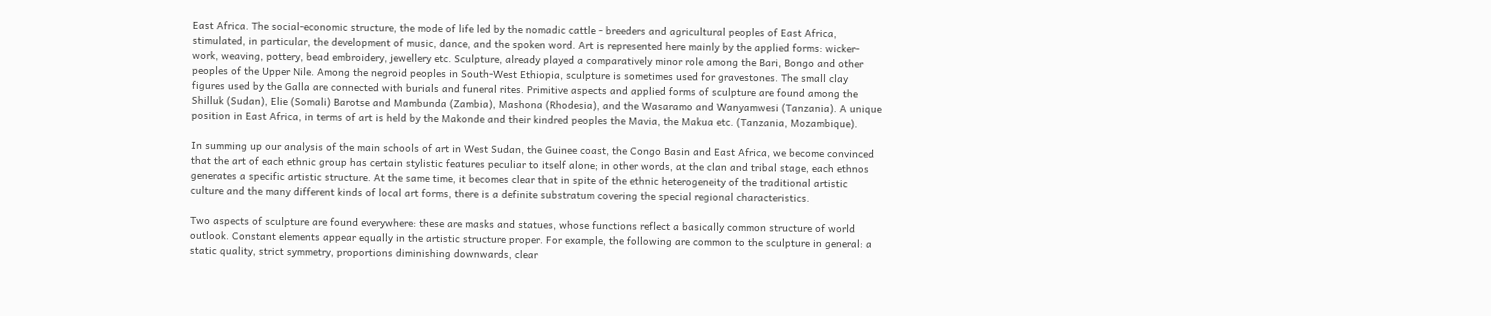East Africa. The social-economic structure, the mode of life led by the nomadic cattle - breeders and agricultural peoples of East Africa, stimulated, in particular, the development of music, dance, and the spoken word. Art is represented here mainly by the applied forms: wicker-work, weaving, pottery, bead embroidery, jewellery etc. Sculpture, already played a comparatively minor role among the Bari, Bongo and other peoples of the Upper Nile. Among the negroid peoples in South-West Ethiopia, sculpture is sometimes used for gravestones. The small clay figures used by the Galla are connected with burials and funeral rites. Primitive aspects and applied forms of sculpture are found among the Shilluk (Sudan), Elie (Somali) Barotse and Mambunda (Zambia), Mashona (Rhodesia), and the Wasaramo and Wanyamwesi (Tanzania). A unique position in East Africa, in terms of art is held by the Makonde and their kindred peoples the Mavia, the Makua etc. (Tanzania, Mozambique).

In summing up our analysis of the main schools of art in West Sudan, the Guinee coast, the Congo Basin and East Africa, we become convinced that the art of each ethnic group has certain stylistic features peculiar to itself alone; in other words, at the clan and tribal stage, each ethnos generates a specific artistic structure. At the same time, it becomes clear that in spite of the ethnic heterogeneity of the traditional artistic culture and the many different kinds of local art forms, there is a definite substratum covering the special regional characteristics.

Two aspects of sculpture are found everywhere: these are masks and statues, whose functions reflect a basically common structure of world outlook. Constant elements appear equally in the artistic structure proper. For example, the following are common to the sculpture in general: a static quality, strict symmetry, proportions diminishing downwards, clear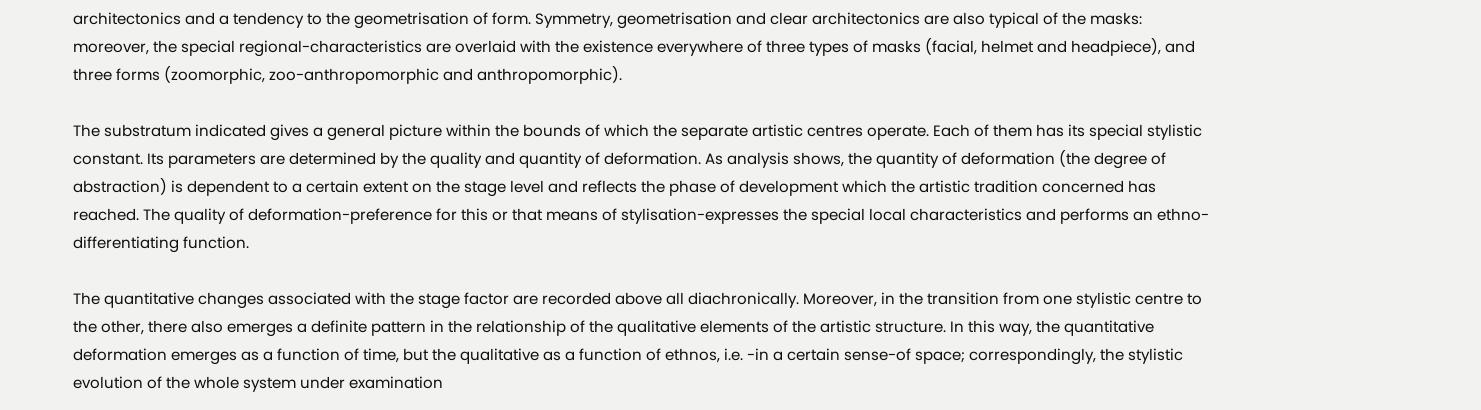architectonics and a tendency to the geometrisation of form. Symmetry, geometrisation and clear architectonics are also typical of the masks: moreover, the special regional-characteristics are overlaid with the existence everywhere of three types of masks (facial, helmet and headpiece), and three forms (zoomorphic, zoo-anthropomorphic and anthropomorphic).

The substratum indicated gives a general picture within the bounds of which the separate artistic centres operate. Each of them has its special stylistic constant. Its parameters are determined by the quality and quantity of deformation. As analysis shows, the quantity of deformation (the degree of abstraction) is dependent to a certain extent on the stage level and reflects the phase of development which the artistic tradition concerned has reached. The quality of deformation-preference for this or that means of stylisation-expresses the special local characteristics and performs an ethno-differentiating function.

The quantitative changes associated with the stage factor are recorded above all diachronically. Moreover, in the transition from one stylistic centre to the other, there also emerges a definite pattern in the relationship of the qualitative elements of the artistic structure. In this way, the quantitative deformation emerges as a function of time, but the qualitative as a function of ethnos, i.e. -in a certain sense-of space; correspondingly, the stylistic evolution of the whole system under examination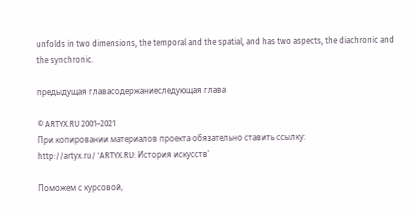unfolds in two dimensions, the temporal and the spatial, and has two aspects, the diachronic and the synchronic.

предыдущая главасодержаниеследующая глава

© ARTYX.RU 2001–2021
При копировании материалов проекта обязательно ставить ссылку:
http://artyx.ru/ 'ARTYX.RU: История искусств'

Поможем с курсовой,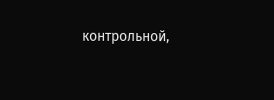контрольной,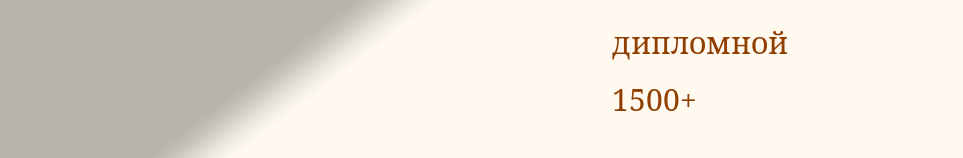дипломной
1500+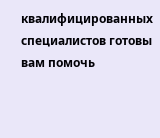квалифицированных специалистов готовы вам помочь